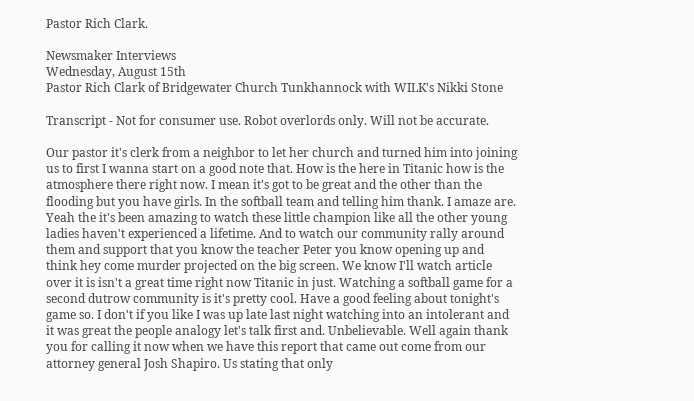Pastor Rich Clark.

Newsmaker Interviews
Wednesday, August 15th
Pastor Rich Clark of Bridgewater Church Tunkhannock with WILK's Nikki Stone

Transcript - Not for consumer use. Robot overlords only. Will not be accurate.

Our pastor it's clerk from a neighbor to let her church and turned him into joining us to first I wanna start on a good note that. How is the here in Titanic how is the atmosphere there right now. I mean it's got to be great and the other than the flooding but you have girls. In the softball team and telling him thank. I amaze are. Yeah the it's been amazing to watch these little champion like all the other young ladies haven't experienced a lifetime. And to watch our community rally around them and support that you know the teacher Peter you know opening up and think hey come murder projected on the big screen. We know I'll watch article over it is isn't a great time right now Titanic in just. Watching a softball game for a second dutrow community is it's pretty cool. Have a good feeling about tonight's game so. I don't if you like I was up late last night watching into an intolerant and it was great the people analogy let's talk first and. Unbelievable. Well again thank you for calling it now when we have this report that came out come from our attorney general Josh Shapiro. Us stating that only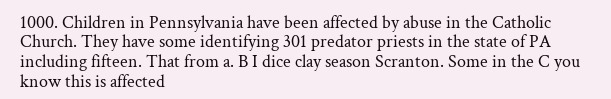1000. Children in Pennsylvania have been affected by abuse in the Catholic Church. They have some identifying 301 predator priests in the state of PA including fifteen. That from a. B I dice clay season Scranton. Some in the C you know this is affected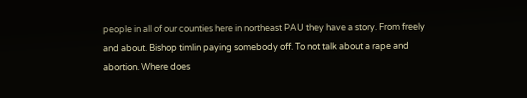people in all of our counties here in northeast PAU they have a story. From freely and about. Bishop timlin paying somebody off. To not talk about a rape and abortion. Where does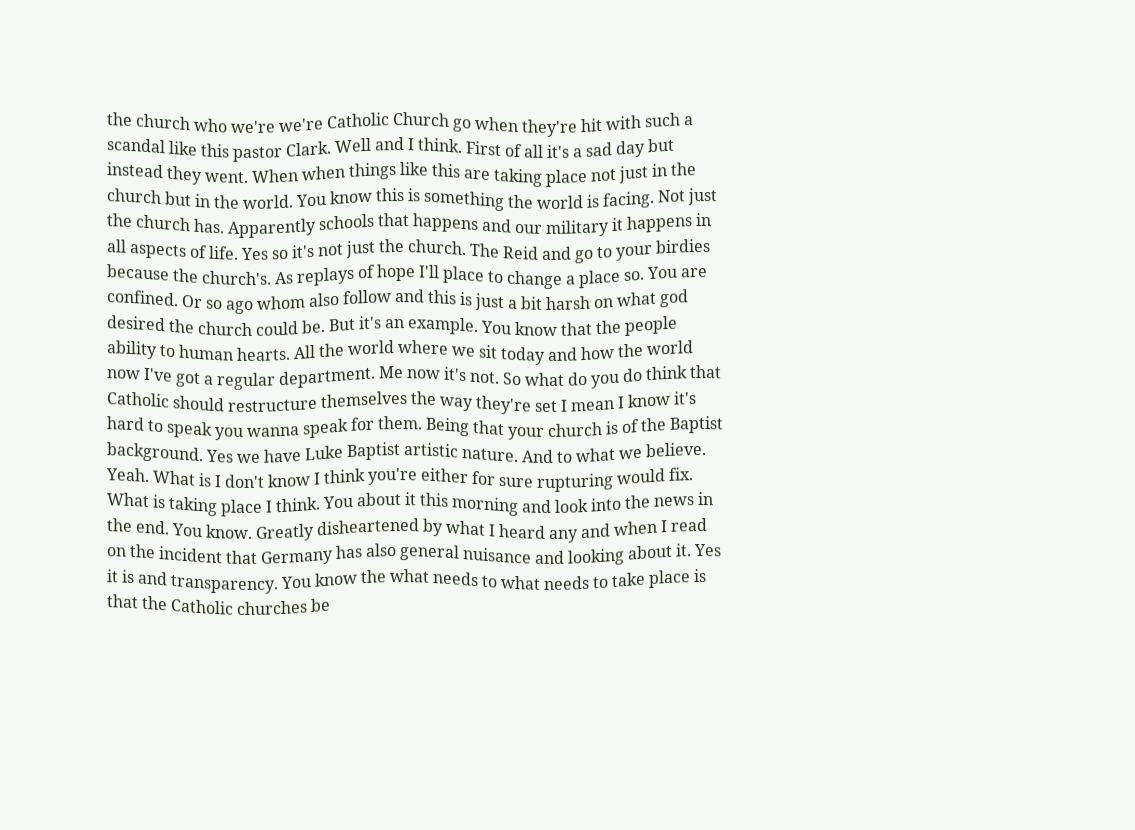the church who we're we're Catholic Church go when they're hit with such a scandal like this pastor Clark. Well and I think. First of all it's a sad day but instead they went. When when things like this are taking place not just in the church but in the world. You know this is something the world is facing. Not just the church has. Apparently schools that happens and our military it happens in all aspects of life. Yes so it's not just the church. The Reid and go to your birdies because the church's. As replays of hope I'll place to change a place so. You are confined. Or so ago whom also follow and this is just a bit harsh on what god desired the church could be. But it's an example. You know that the people ability to human hearts. All the world where we sit today and how the world now I've got a regular department. Me now it's not. So what do you do think that Catholic should restructure themselves the way they're set I mean I know it's hard to speak you wanna speak for them. Being that your church is of the Baptist background. Yes we have Luke Baptist artistic nature. And to what we believe. Yeah. What is I don't know I think you're either for sure rupturing would fix. What is taking place I think. You about it this morning and look into the news in the end. You know. Greatly disheartened by what I heard any and when I read on the incident that Germany has also general nuisance and looking about it. Yes it is and transparency. You know the what needs to what needs to take place is that the Catholic churches be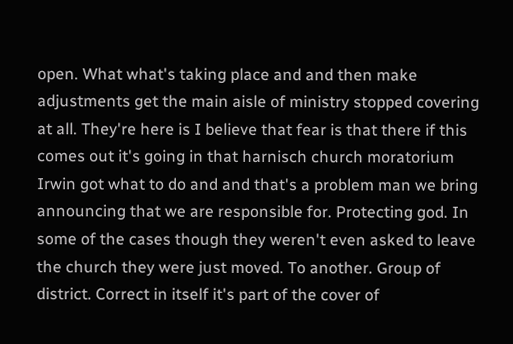open. What what's taking place and and then make adjustments get the main aisle of ministry stopped covering at all. They're here is I believe that fear is that there if this comes out it's going in that harnisch church moratorium Irwin got what to do and and that's a problem man we bring announcing that we are responsible for. Protecting god. In some of the cases though they weren't even asked to leave the church they were just moved. To another. Group of district. Correct in itself it's part of the cover of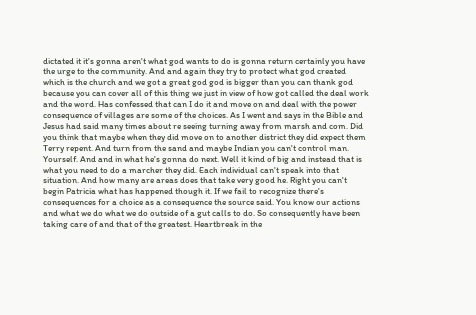dictated it it's gonna aren't what god wants to do is gonna return certainly you have the urge to the community. And and again they try to protect what god created which is the church and we got a great god god is bigger than you can thank god because you can cover all of this thing we just in view of how got called the deal work and the word. Has confessed that can I do it and move on and deal with the power consequence of villages are some of the choices. As I went and says in the Bible and Jesus had said many times about re seeing turning away from marsh and com. Did you think that maybe when they did move on to another district they did expect them Terry repent. And turn from the sand and maybe Indian you can't control man. Yourself. And and in what he's gonna do next. Well it kind of big and instead that is what you need to do a marcher they did. Each individual can't speak into that situation. And how many are areas does that take very good he. Right you can't begin Patricia what has happened though it. If we fail to recognize there's consequences for a choice as a consequence the source said. You know our actions and what we do what we do outside of a gut calls to do. So consequently have been taking care of and that of the greatest. Heartbreak in the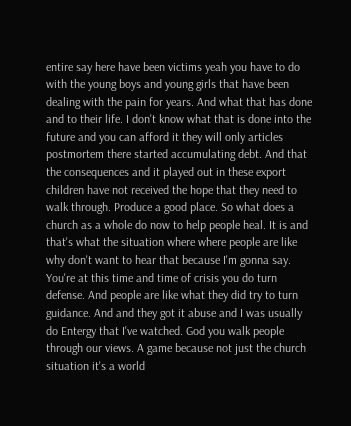entire say here have been victims yeah you have to do with the young boys and young girls that have been dealing with the pain for years. And what that has done and to their life. I don't know what that is done into the future and you can afford it they will only articles postmortem there started accumulating debt. And that the consequences and it played out in these export children have not received the hope that they need to walk through. Produce a good place. So what does a church as a whole do now to help people heal. It is and that's what the situation where where people are like why don't want to hear that because I'm gonna say. You're at this time and time of crisis you do turn defense. And people are like what they did try to turn guidance. And and they got it abuse and I was usually do Entergy that I've watched. God you walk people through our views. A game because not just the church situation it's a world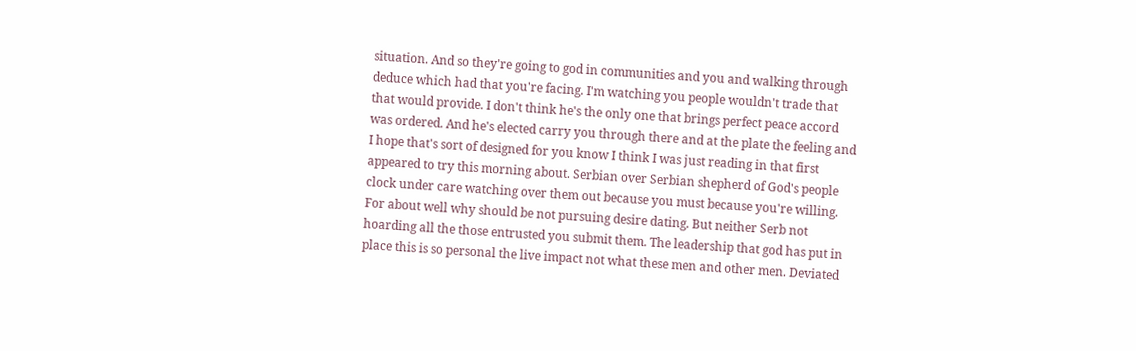situation. And so they're going to god in communities and you and walking through deduce which had that you're facing. I'm watching you people wouldn't trade that that would provide. I don't think he's the only one that brings perfect peace accord was ordered. And he's elected carry you through there and at the plate the feeling and I hope that's sort of designed for you know I think I was just reading in that first appeared to try this morning about. Serbian over Serbian shepherd of God's people clock under care watching over them out because you must because you're willing. For about well why should be not pursuing desire dating. But neither Serb not hoarding all the those entrusted you submit them. The leadership that god has put in place this is so personal the live impact not what these men and other men. Deviated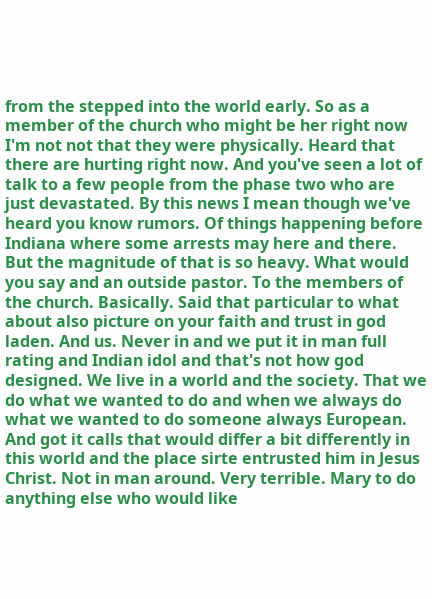from the stepped into the world early. So as a member of the church who might be her right now I'm not not that they were physically. Heard that there are hurting right now. And you've seen a lot of talk to a few people from the phase two who are just devastated. By this news I mean though we've heard you know rumors. Of things happening before Indiana where some arrests may here and there. But the magnitude of that is so heavy. What would you say and an outside pastor. To the members of the church. Basically. Said that particular to what about also picture on your faith and trust in god laden. And us. Never in and we put it in man full rating and Indian idol and that's not how god designed. We live in a world and the society. That we do what we wanted to do and when we always do what we wanted to do someone always European. And got it calls that would differ a bit differently in this world and the place sirte entrusted him in Jesus Christ. Not in man around. Very terrible. Mary to do anything else who would like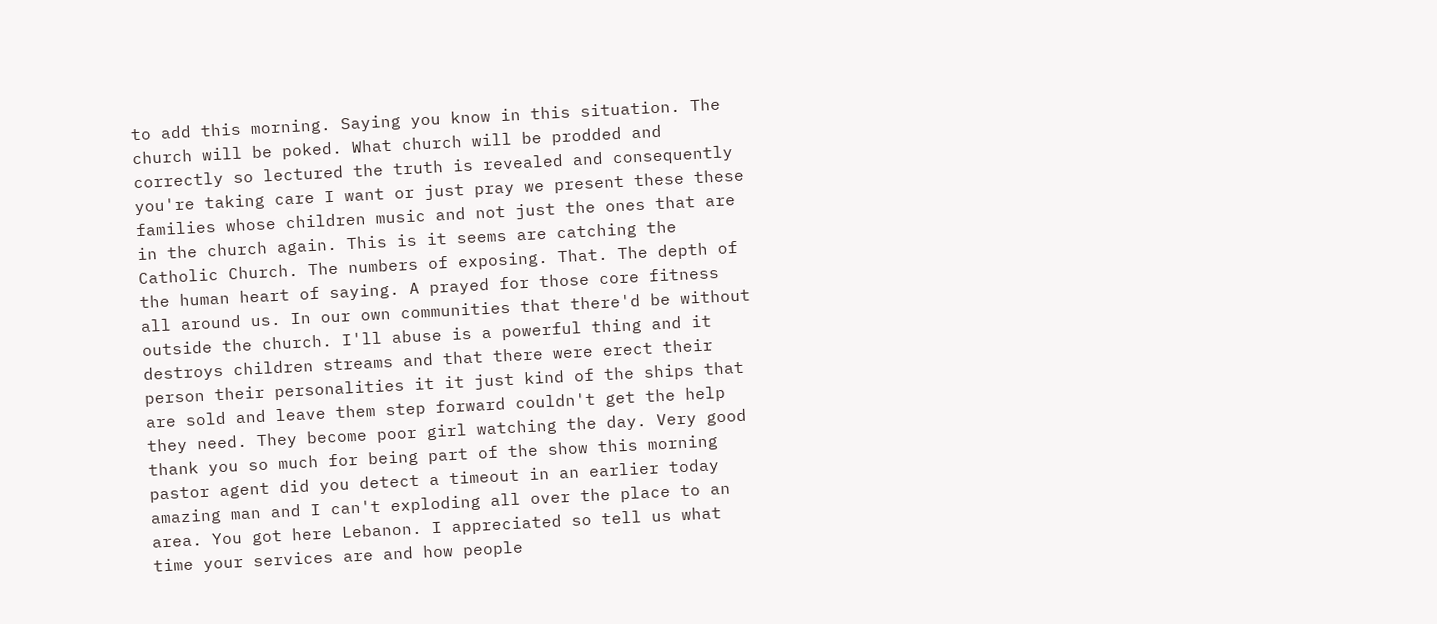to add this morning. Saying you know in this situation. The church will be poked. What church will be prodded and correctly so lectured the truth is revealed and consequently you're taking care I want or just pray we present these these families whose children music and not just the ones that are in the church again. This is it seems are catching the Catholic Church. The numbers of exposing. That. The depth of the human heart of saying. A prayed for those core fitness all around us. In our own communities that there'd be without outside the church. I'll abuse is a powerful thing and it destroys children streams and that there were erect their person their personalities it it just kind of the ships that are sold and leave them step forward couldn't get the help they need. They become poor girl watching the day. Very good thank you so much for being part of the show this morning pastor agent did you detect a timeout in an earlier today amazing man and I can't exploding all over the place to an area. You got here Lebanon. I appreciated so tell us what time your services are and how people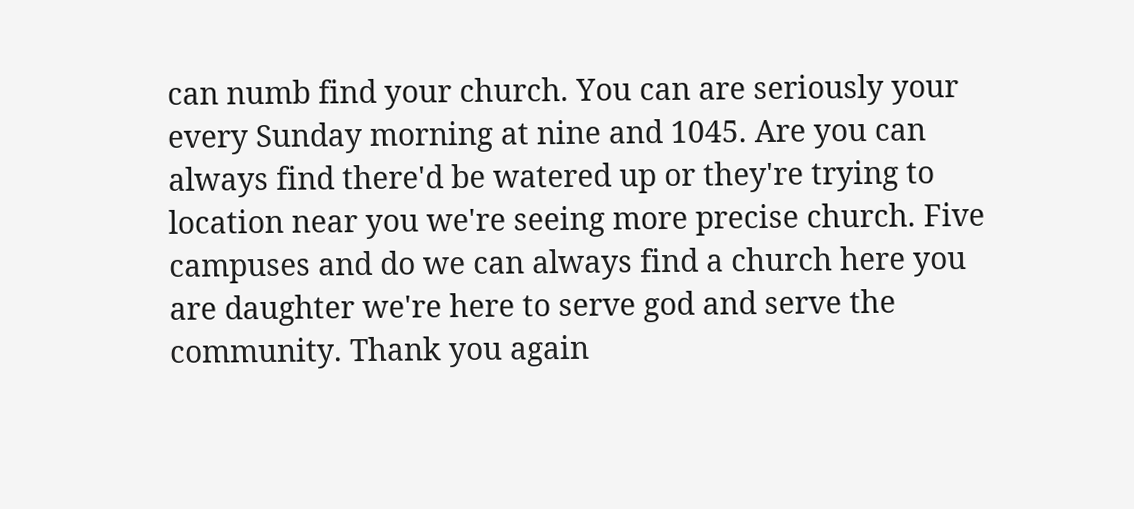can numb find your church. You can are seriously your every Sunday morning at nine and 1045. Are you can always find there'd be watered up or they're trying to location near you we're seeing more precise church. Five campuses and do we can always find a church here you are daughter we're here to serve god and serve the community. Thank you again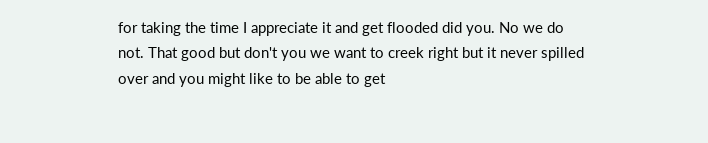for taking the time I appreciate it and get flooded did you. No we do not. That good but don't you we want to creek right but it never spilled over and you might like to be able to get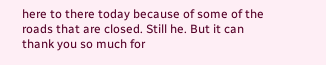here to there today because of some of the roads that are closed. Still he. But it can thank you so much for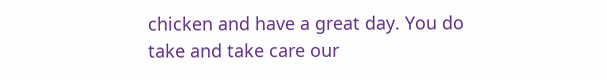chicken and have a great day. You do take and take care our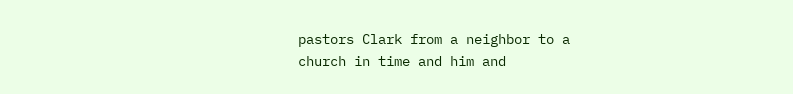pastors Clark from a neighbor to a church in time and him and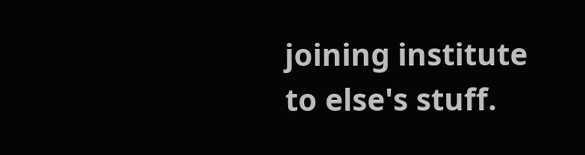joining institute to else's stuff.